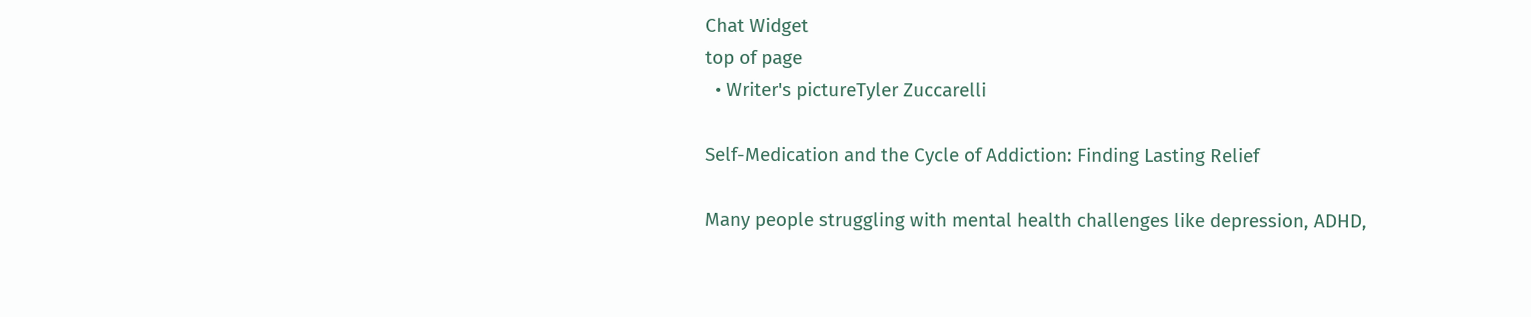Chat Widget
top of page
  • Writer's pictureTyler Zuccarelli

Self-Medication and the Cycle of Addiction: Finding Lasting Relief

Many people struggling with mental health challenges like depression, ADHD,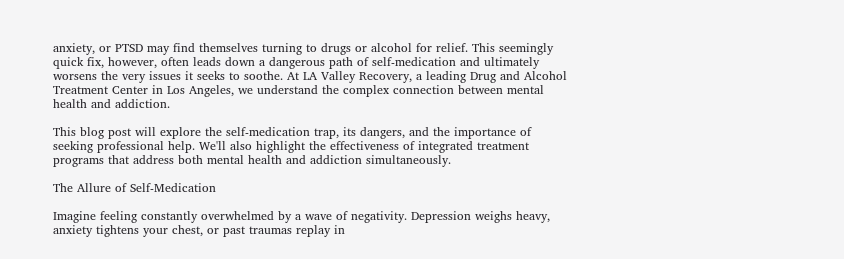anxiety, or PTSD may find themselves turning to drugs or alcohol for relief. This seemingly quick fix, however, often leads down a dangerous path of self-medication and ultimately worsens the very issues it seeks to soothe. At LA Valley Recovery, a leading Drug and Alcohol Treatment Center in Los Angeles, we understand the complex connection between mental health and addiction.

This blog post will explore the self-medication trap, its dangers, and the importance of seeking professional help. We'll also highlight the effectiveness of integrated treatment programs that address both mental health and addiction simultaneously.

The Allure of Self-Medication

Imagine feeling constantly overwhelmed by a wave of negativity. Depression weighs heavy, anxiety tightens your chest, or past traumas replay in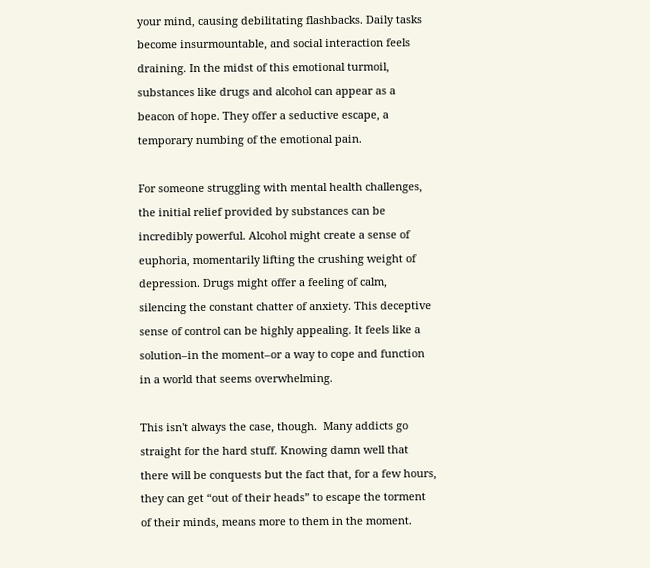your mind, causing debilitating flashbacks. Daily tasks become insurmountable, and social interaction feels draining. In the midst of this emotional turmoil, substances like drugs and alcohol can appear as a beacon of hope. They offer a seductive escape, a temporary numbing of the emotional pain.

For someone struggling with mental health challenges, the initial relief provided by substances can be incredibly powerful. Alcohol might create a sense of euphoria, momentarily lifting the crushing weight of depression. Drugs might offer a feeling of calm, silencing the constant chatter of anxiety. This deceptive sense of control can be highly appealing. It feels like a solution–in the moment–or a way to cope and function in a world that seems overwhelming.

This isn't always the case, though.  Many addicts go straight for the hard stuff. Knowing damn well that there will be conquests but the fact that, for a few hours, they can get “out of their heads” to escape the torment of their minds, means more to them in the moment.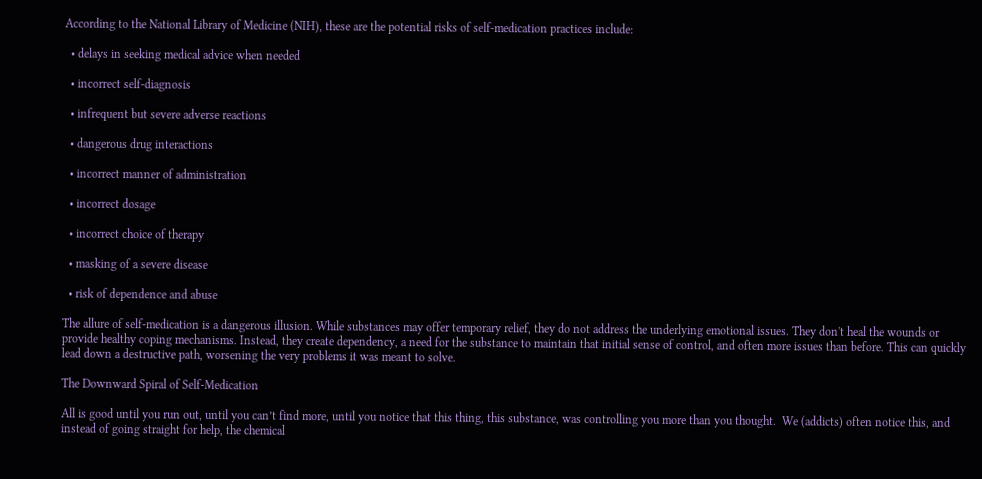According to the National Library of Medicine (NIH), these are the potential risks of self-medication practices include:

  • delays in seeking medical advice when needed

  • incorrect self-diagnosis

  • infrequent but severe adverse reactions

  • dangerous drug interactions

  • incorrect manner of administration

  • incorrect dosage

  • incorrect choice of therapy

  • masking of a severe disease

  • risk of dependence and abuse

The allure of self-medication is a dangerous illusion. While substances may offer temporary relief, they do not address the underlying emotional issues. They don't heal the wounds or provide healthy coping mechanisms. Instead, they create dependency, a need for the substance to maintain that initial sense of control, and often more issues than before. This can quickly lead down a destructive path, worsening the very problems it was meant to solve.

The Downward Spiral of Self-Medication

All is good until you run out, until you can’t find more, until you notice that this thing, this substance, was controlling you more than you thought.  We (addicts) often notice this, and instead of going straight for help, the chemical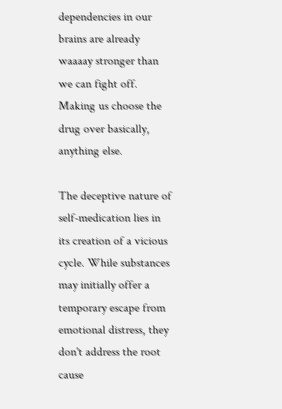dependencies in our brains are already waaaay stronger than we can fight off.  Making us choose the drug over basically, anything else.

The deceptive nature of self-medication lies in its creation of a vicious cycle. While substances may initially offer a temporary escape from emotional distress, they don't address the root cause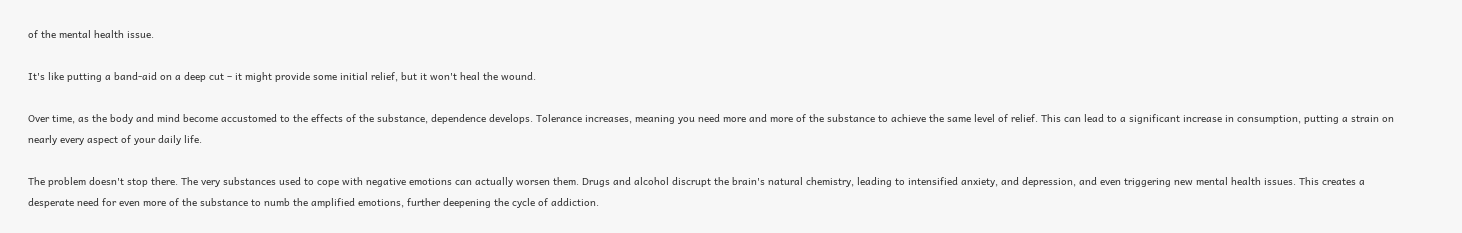of the mental health issue.

It's like putting a band-aid on a deep cut – it might provide some initial relief, but it won't heal the wound.

Over time, as the body and mind become accustomed to the effects of the substance, dependence develops. Tolerance increases, meaning you need more and more of the substance to achieve the same level of relief. This can lead to a significant increase in consumption, putting a strain on nearly every aspect of your daily life.

The problem doesn't stop there. The very substances used to cope with negative emotions can actually worsen them. Drugs and alcohol discrupt the brain's natural chemistry, leading to intensified anxiety, and depression, and even triggering new mental health issues. This creates a desperate need for even more of the substance to numb the amplified emotions, further deepening the cycle of addiction.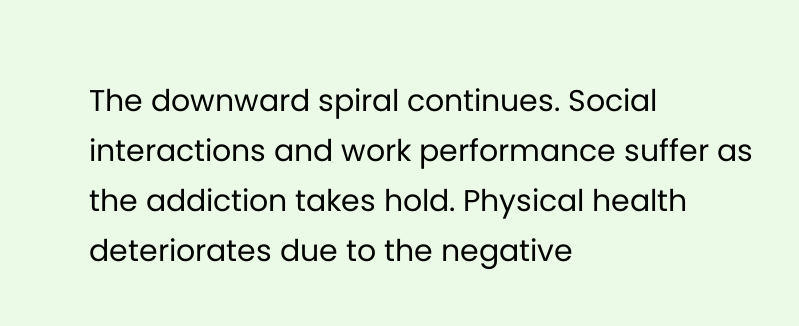The downward spiral continues. Social interactions and work performance suffer as the addiction takes hold. Physical health deteriorates due to the negative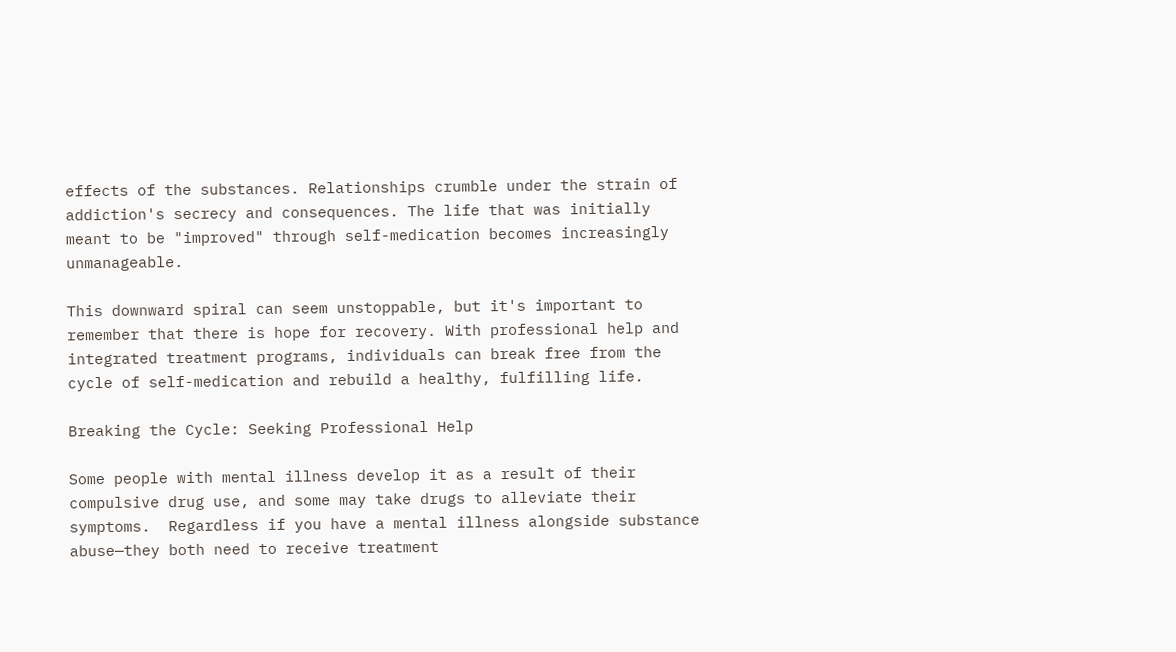effects of the substances. Relationships crumble under the strain of addiction's secrecy and consequences. The life that was initially meant to be "improved" through self-medication becomes increasingly unmanageable.

This downward spiral can seem unstoppable, but it's important to remember that there is hope for recovery. With professional help and integrated treatment programs, individuals can break free from the cycle of self-medication and rebuild a healthy, fulfilling life.

Breaking the Cycle: Seeking Professional Help

Some people with mental illness develop it as a result of their compulsive drug use, and some may take drugs to alleviate their symptoms.  Regardless if you have a mental illness alongside substance abuse—they both need to receive treatment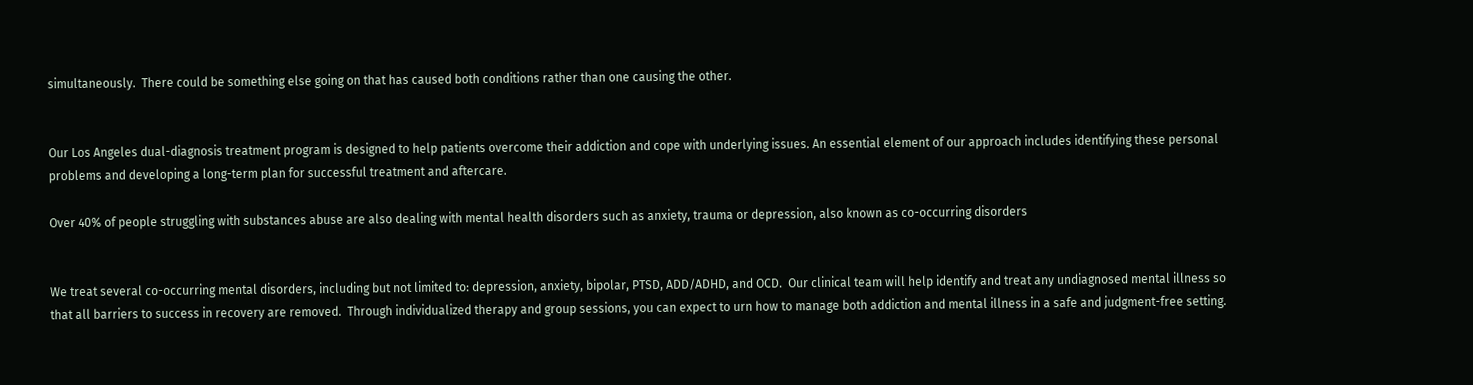simultaneously.  There could be something else going on that has caused both conditions rather than one causing the other.


Our Los Angeles dual-diagnosis treatment program is designed to help patients overcome their addiction and cope with underlying issues. An essential element of our approach includes identifying these personal problems and developing a long-term plan for successful treatment and aftercare.

Over 40% of people struggling with substances abuse are also dealing with mental health disorders such as anxiety, trauma or depression, also known as co-occurring disorders


We treat several co-occurring mental disorders, including but not limited to: depression, anxiety, bipolar, PTSD, ADD/ADHD, and OCD.  Our clinical team will help identify and treat any undiagnosed mental illness so that all barriers to success in recovery are removed.  Through individualized therapy and group sessions, you can expect to urn how to manage both addiction and mental illness in a safe and judgment-free setting.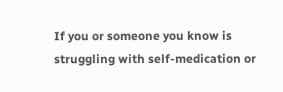If you or someone you know is struggling with self-medication or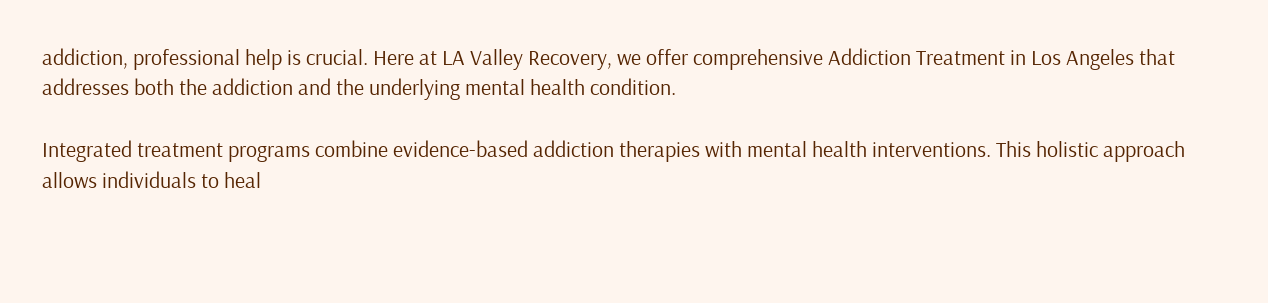addiction, professional help is crucial. Here at LA Valley Recovery, we offer comprehensive Addiction Treatment in Los Angeles that addresses both the addiction and the underlying mental health condition.

Integrated treatment programs combine evidence-based addiction therapies with mental health interventions. This holistic approach allows individuals to heal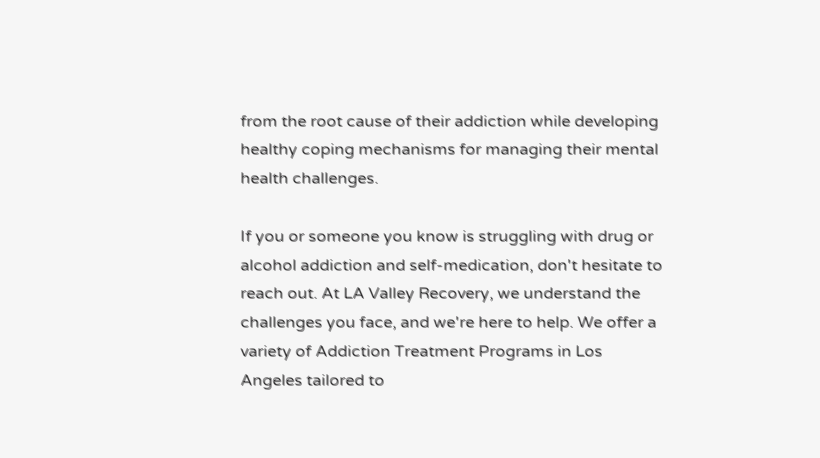from the root cause of their addiction while developing healthy coping mechanisms for managing their mental health challenges.

If you or someone you know is struggling with drug or alcohol addiction and self-medication, don't hesitate to reach out. At LA Valley Recovery, we understand the challenges you face, and we're here to help. We offer a variety of Addiction Treatment Programs in Los Angeles tailored to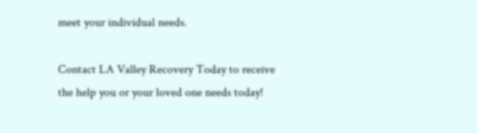meet your individual needs.

Contact LA Valley Recovery Today to receive the help you or your loved one needs today!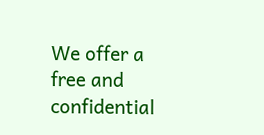We offer a free and confidential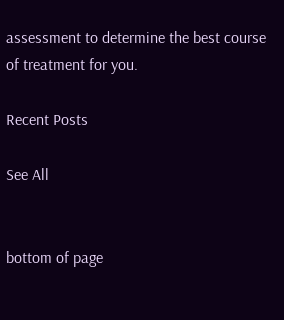assessment to determine the best course of treatment for you.

Recent Posts

See All


bottom of page